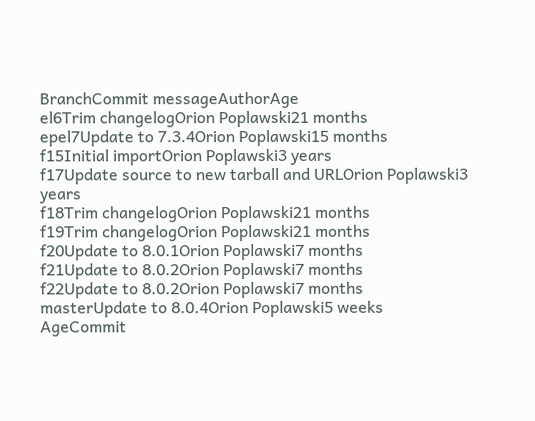BranchCommit messageAuthorAge
el6Trim changelogOrion Poplawski21 months
epel7Update to 7.3.4Orion Poplawski15 months
f15Initial importOrion Poplawski3 years
f17Update source to new tarball and URLOrion Poplawski3 years
f18Trim changelogOrion Poplawski21 months
f19Trim changelogOrion Poplawski21 months
f20Update to 8.0.1Orion Poplawski7 months
f21Update to 8.0.2Orion Poplawski7 months
f22Update to 8.0.2Orion Poplawski7 months
masterUpdate to 8.0.4Orion Poplawski5 weeks
AgeCommit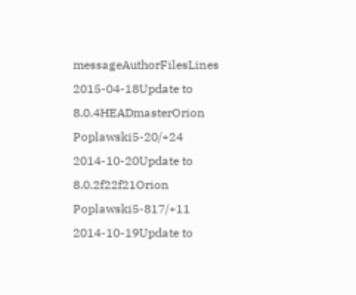messageAuthorFilesLines
2015-04-18Update to 8.0.4HEADmasterOrion Poplawski5-20/+24
2014-10-20Update to 8.0.2f22f21Orion Poplawski5-817/+11
2014-10-19Update to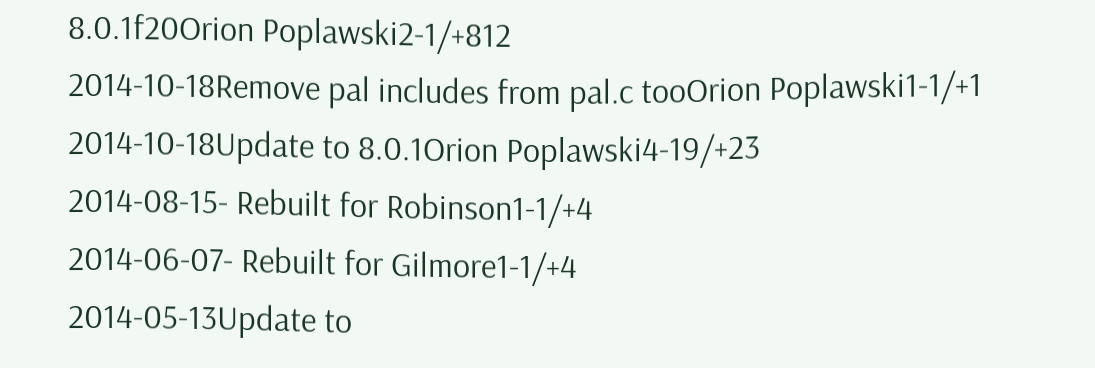8.0.1f20Orion Poplawski2-1/+812
2014-10-18Remove pal includes from pal.c tooOrion Poplawski1-1/+1
2014-10-18Update to 8.0.1Orion Poplawski4-19/+23
2014-08-15- Rebuilt for Robinson1-1/+4
2014-06-07- Rebuilt for Gilmore1-1/+4
2014-05-13Update to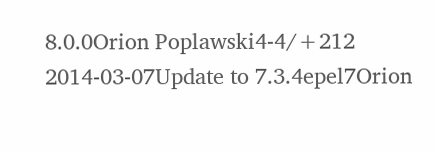8.0.0Orion Poplawski4-4/+212
2014-03-07Update to 7.3.4epel7Orion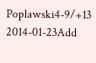Poplawski4-9/+13
2014-01-23Add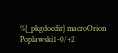%{_pkgdocdir} macroOrion Poplawski1-0/+2